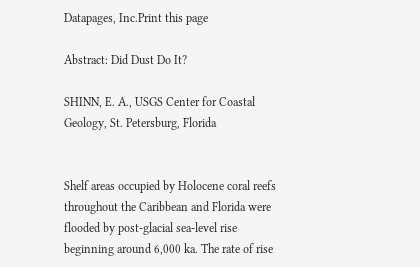Datapages, Inc.Print this page

Abstract: Did Dust Do It?

SHINN, E. A., USGS Center for Coastal Geology, St. Petersburg, Florida


Shelf areas occupied by Holocene coral reefs throughout the Caribbean and Florida were flooded by post-glacial sea-level rise beginning around 6,000 ka. The rate of rise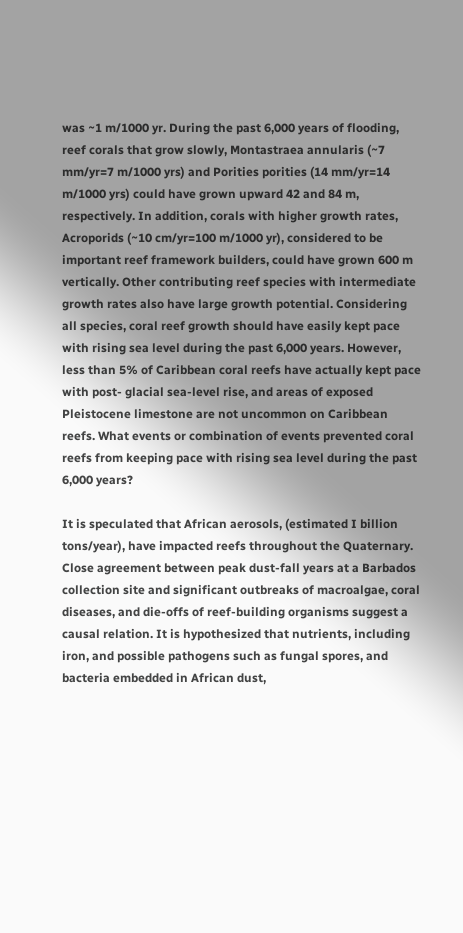was ~1 m/1000 yr. During the past 6,000 years of flooding, reef corals that grow slowly, Montastraea annularis (~7 mm/yr=7 m/1000 yrs) and Porities porities (14 mm/yr=14 m/1000 yrs) could have grown upward 42 and 84 m, respectively. In addition, corals with higher growth rates, Acroporids (~10 cm/yr=100 m/1000 yr), considered to be important reef framework builders, could have grown 600 m vertically. Other contributing reef species with intermediate growth rates also have large growth potential. Considering all species, coral reef growth should have easily kept pace with rising sea level during the past 6,000 years. However, less than 5% of Caribbean coral reefs have actually kept pace with post- glacial sea-level rise, and areas of exposed Pleistocene limestone are not uncommon on Caribbean reefs. What events or combination of events prevented coral reefs from keeping pace with rising sea level during the past 6,000 years?

It is speculated that African aerosols, (estimated I billion tons/year), have impacted reefs throughout the Quaternary. Close agreement between peak dust-fall years at a Barbados collection site and significant outbreaks of macroalgae, coral diseases, and die-offs of reef-building organisms suggest a causal relation. It is hypothesized that nutrients, including iron, and possible pathogens such as fungal spores, and bacteria embedded in African dust,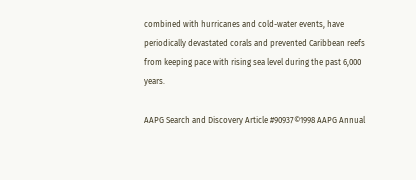combined with hurricanes and cold-water events, have periodically devastated corals and prevented Caribbean reefs from keeping pace with rising sea level during the past 6,000 years.

AAPG Search and Discovery Article #90937©1998 AAPG Annual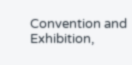Convention and Exhibition,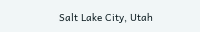Salt Lake City, Utah